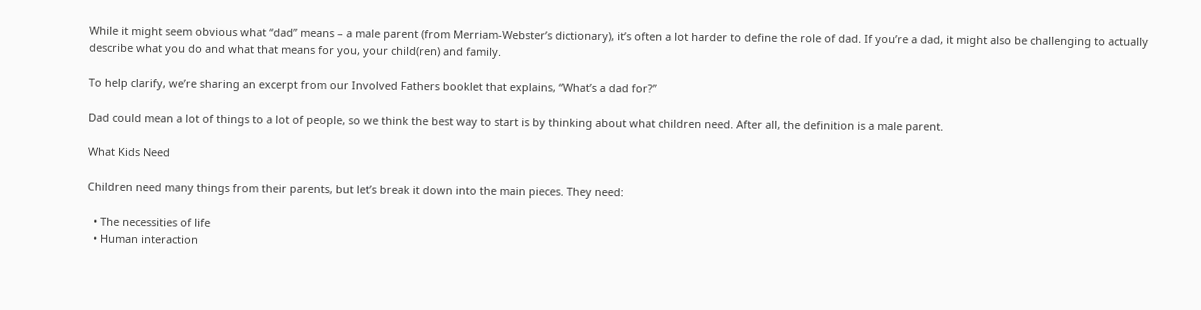While it might seem obvious what “dad” means – a male parent (from Merriam-Webster’s dictionary), it’s often a lot harder to define the role of dad. If you’re a dad, it might also be challenging to actually describe what you do and what that means for you, your child(ren) and family.

To help clarify, we’re sharing an excerpt from our Involved Fathers booklet that explains, “What’s a dad for?”

Dad could mean a lot of things to a lot of people, so we think the best way to start is by thinking about what children need. After all, the definition is a male parent.

What Kids Need

Children need many things from their parents, but let’s break it down into the main pieces. They need:

  • The necessities of life
  • Human interaction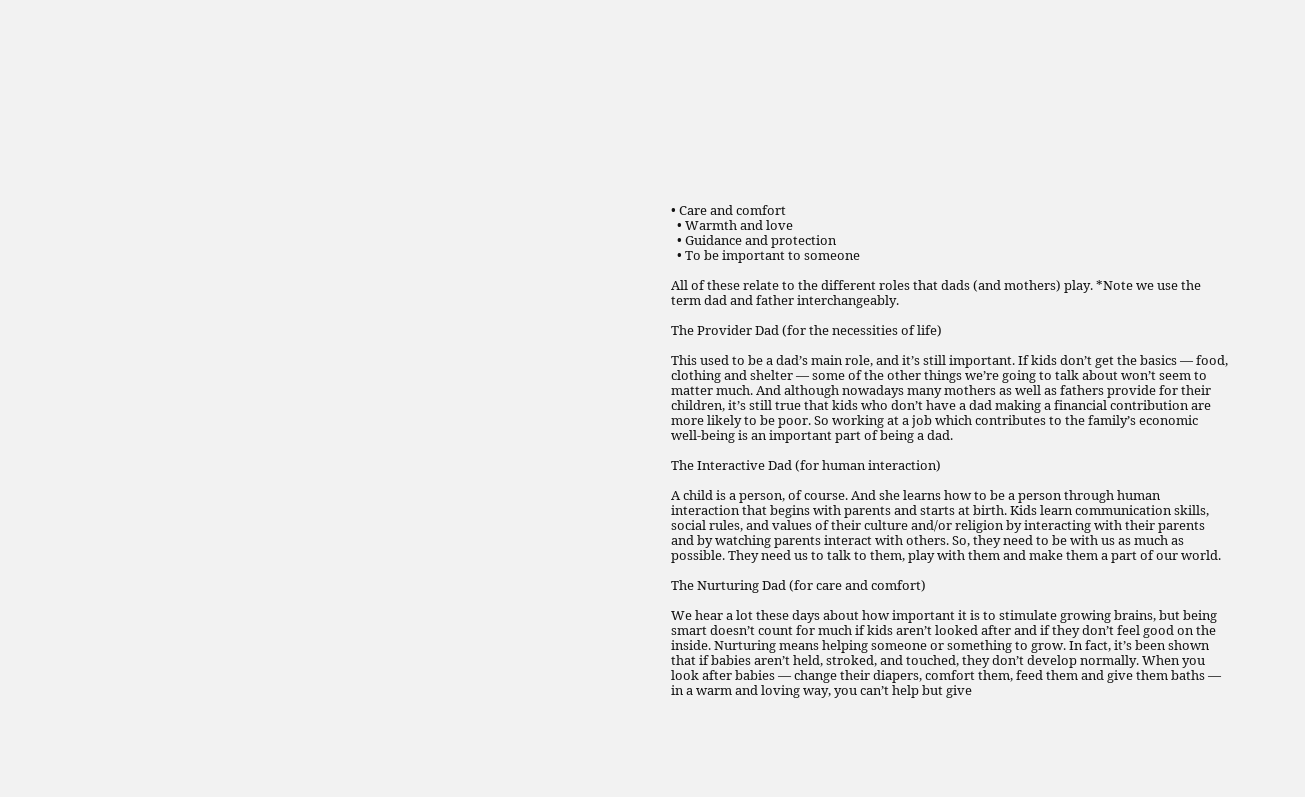• Care and comfort
  • Warmth and love
  • Guidance and protection
  • To be important to someone

All of these relate to the different roles that dads (and mothers) play. *Note we use the term dad and father interchangeably.

The Provider Dad (for the necessities of life)

This used to be a dad’s main role, and it’s still important. If kids don’t get the basics — food, clothing and shelter — some of the other things we’re going to talk about won’t seem to matter much. And although nowadays many mothers as well as fathers provide for their children, it’s still true that kids who don’t have a dad making a financial contribution are more likely to be poor. So working at a job which contributes to the family’s economic well-being is an important part of being a dad.

The Interactive Dad (for human interaction)

A child is a person, of course. And she learns how to be a person through human interaction that begins with parents and starts at birth. Kids learn communication skills, social rules, and values of their culture and/or religion by interacting with their parents and by watching parents interact with others. So, they need to be with us as much as possible. They need us to talk to them, play with them and make them a part of our world.

The Nurturing Dad (for care and comfort)

We hear a lot these days about how important it is to stimulate growing brains, but being smart doesn’t count for much if kids aren’t looked after and if they don’t feel good on the inside. Nurturing means helping someone or something to grow. In fact, it’s been shown that if babies aren’t held, stroked, and touched, they don’t develop normally. When you look after babies — change their diapers, comfort them, feed them and give them baths — in a warm and loving way, you can’t help but give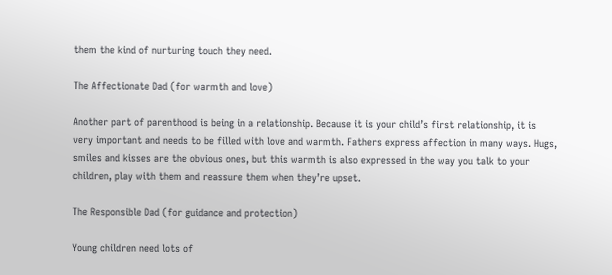them the kind of nurturing touch they need.

The Affectionate Dad (for warmth and love)

Another part of parenthood is being in a relationship. Because it is your child’s first relationship, it is very important and needs to be filled with love and warmth. Fathers express affection in many ways. Hugs, smiles and kisses are the obvious ones, but this warmth is also expressed in the way you talk to your children, play with them and reassure them when they’re upset.

The Responsible Dad (for guidance and protection)

Young children need lots of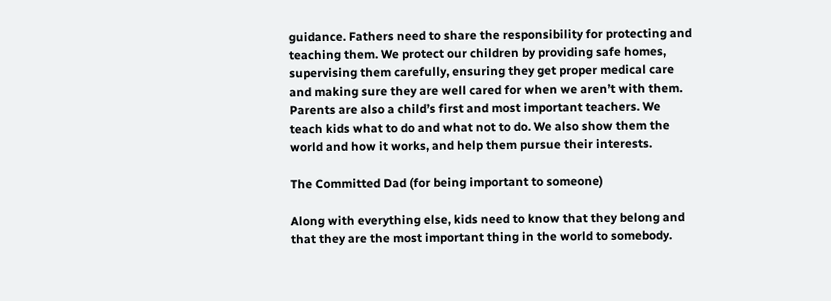guidance. Fathers need to share the responsibility for protecting and teaching them. We protect our children by providing safe homes, supervising them carefully, ensuring they get proper medical care and making sure they are well cared for when we aren’t with them. Parents are also a child’s first and most important teachers. We teach kids what to do and what not to do. We also show them the world and how it works, and help them pursue their interests.

The Committed Dad (for being important to someone)

Along with everything else, kids need to know that they belong and that they are the most important thing in the world to somebody.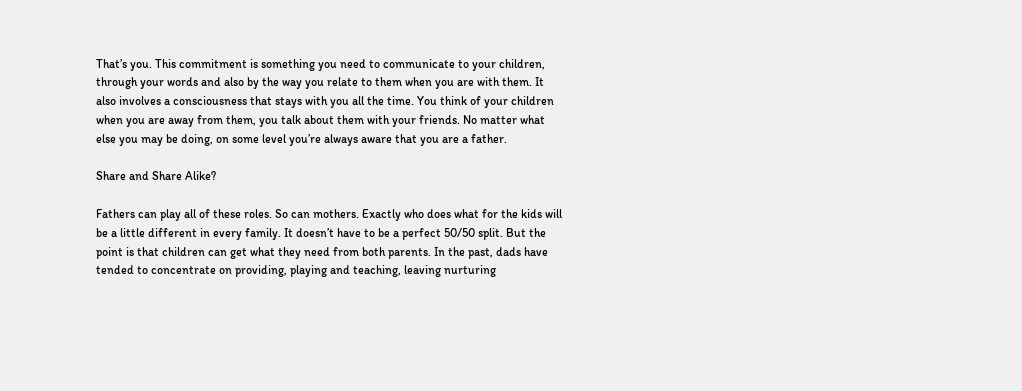That’s you. This commitment is something you need to communicate to your children, through your words and also by the way you relate to them when you are with them. It also involves a consciousness that stays with you all the time. You think of your children when you are away from them, you talk about them with your friends. No matter what else you may be doing, on some level you’re always aware that you are a father.

Share and Share Alike?

Fathers can play all of these roles. So can mothers. Exactly who does what for the kids will be a little different in every family. It doesn’t have to be a perfect 50/50 split. But the point is that children can get what they need from both parents. In the past, dads have tended to concentrate on providing, playing and teaching, leaving nurturing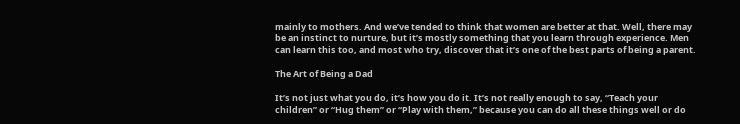mainly to mothers. And we’ve tended to think that women are better at that. Well, there may be an instinct to nurture, but it’s mostly something that you learn through experience. Men can learn this too, and most who try, discover that it’s one of the best parts of being a parent.

The Art of Being a Dad

It’s not just what you do, it’s how you do it. It’s not really enough to say, “Teach your children” or “Hug them” or “Play with them,” because you can do all these things well or do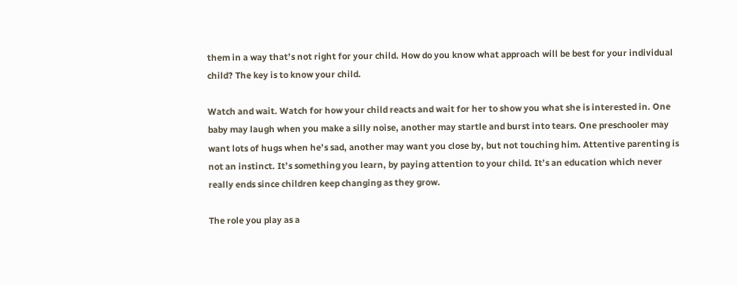them in a way that’s not right for your child. How do you know what approach will be best for your individual child? The key is to know your child.

Watch and wait. Watch for how your child reacts and wait for her to show you what she is interested in. One baby may laugh when you make a silly noise, another may startle and burst into tears. One preschooler may want lots of hugs when he’s sad, another may want you close by, but not touching him. Attentive parenting is not an instinct. It’s something you learn, by paying attention to your child. It’s an education which never really ends since children keep changing as they grow.

The role you play as a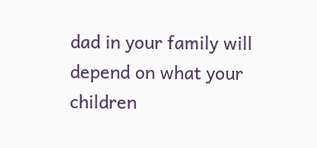dad in your family will depend on what your children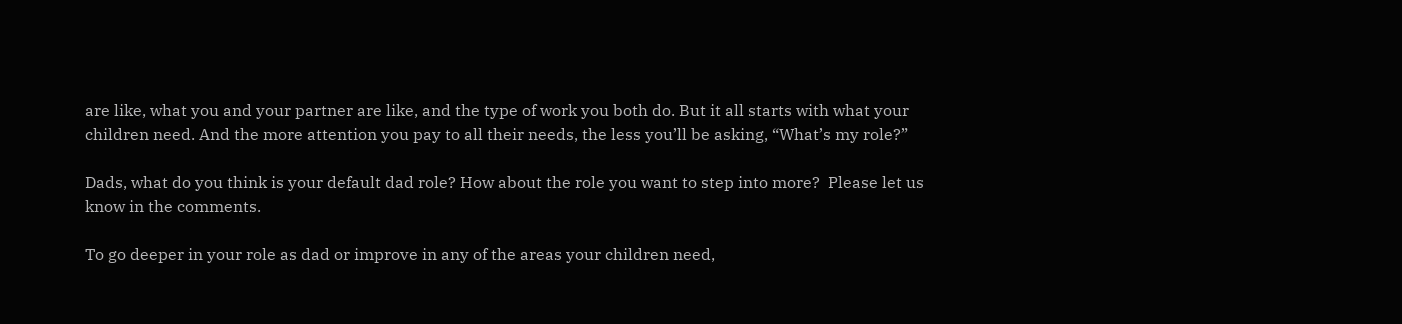are like, what you and your partner are like, and the type of work you both do. But it all starts with what your children need. And the more attention you pay to all their needs, the less you’ll be asking, “What’s my role?”

Dads, what do you think is your default dad role? How about the role you want to step into more?  Please let us know in the comments.

To go deeper in your role as dad or improve in any of the areas your children need,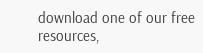download one of our free resources,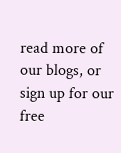read more of our blogs, or sign up for our free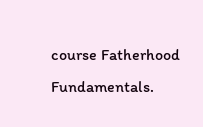course Fatherhood Fundamentals.